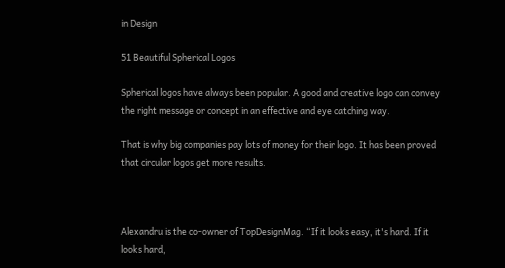in Design

51 Beautiful Spherical Logos

Spherical logos have always been popular. A good and creative logo can convey the right message or concept in an effective and eye catching way.

That is why big companies pay lots of money for their logo. It has been proved that circular logos get more results.



Alexandru is the co-owner of TopDesignMag. “If it looks easy, it's hard. If it looks hard,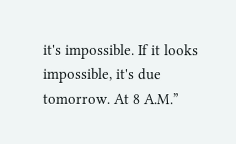it's impossible. If it looks impossible, it's due tomorrow. At 8 A.M.”